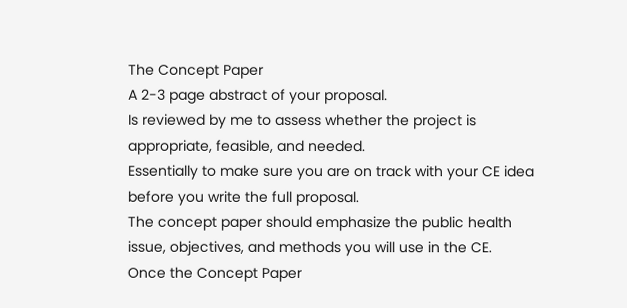The Concept Paper
A 2-3 page abstract of your proposal.
Is reviewed by me to assess whether the project is appropriate, feasible, and needed.
Essentially to make sure you are on track with your CE idea before you write the full proposal.
The concept paper should emphasize the public health issue, objectives, and methods you will use in the CE.
Once the Concept Paper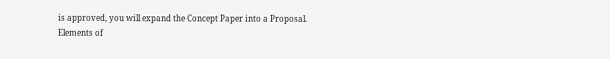is approved, you will expand the Concept Paper into a Proposal.
Elements of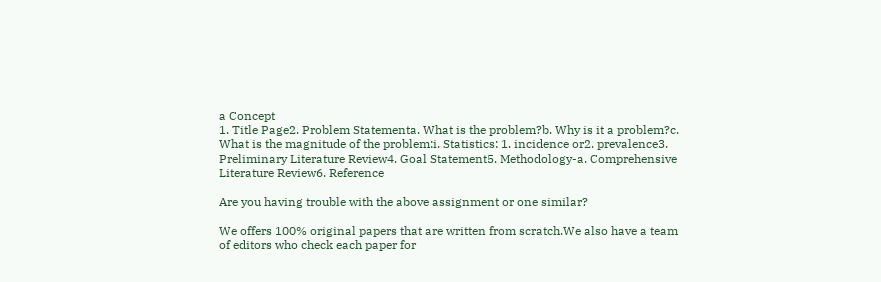a Concept
1. Title Page2. Problem Statementa. What is the problem?b. Why is it a problem?c. What is the magnitude of the problem:i. Statistics: 1. incidence or2. prevalence3. Preliminary Literature Review4. Goal Statement5. Methodology-a. Comprehensive Literature Review6. Reference

Are you having trouble with the above assignment or one similar?

We offers 100% original papers that are written from scratch.We also have a team of editors who check each paper for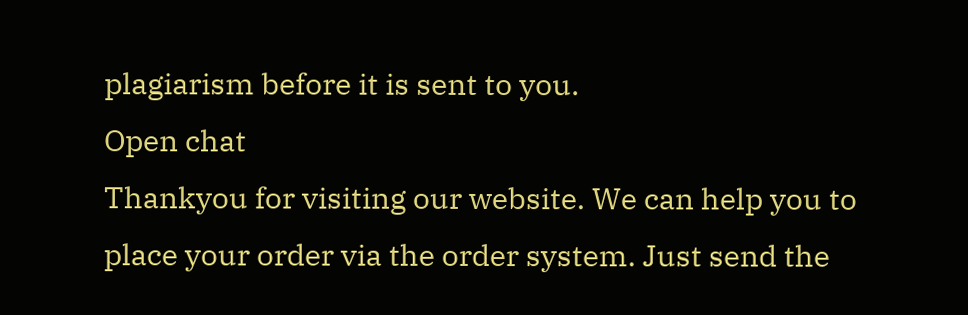plagiarism before it is sent to you.
Open chat
Thankyou for visiting our website. We can help you to place your order via the order system. Just send the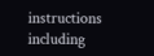instructions including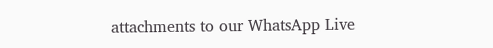attachments to our WhatsApp Live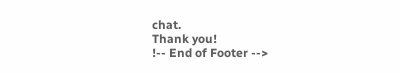chat.
Thank you!
!-- End of Footer -->